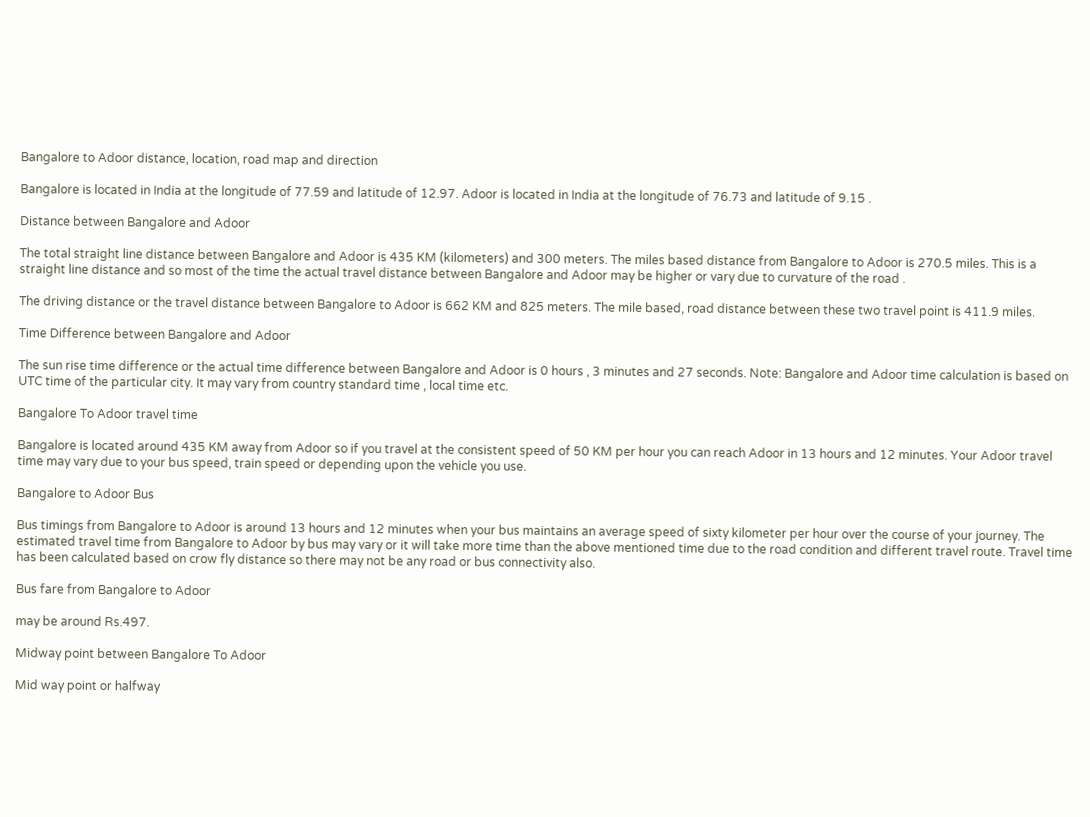Bangalore to Adoor distance, location, road map and direction

Bangalore is located in India at the longitude of 77.59 and latitude of 12.97. Adoor is located in India at the longitude of 76.73 and latitude of 9.15 .

Distance between Bangalore and Adoor

The total straight line distance between Bangalore and Adoor is 435 KM (kilometers) and 300 meters. The miles based distance from Bangalore to Adoor is 270.5 miles. This is a straight line distance and so most of the time the actual travel distance between Bangalore and Adoor may be higher or vary due to curvature of the road .

The driving distance or the travel distance between Bangalore to Adoor is 662 KM and 825 meters. The mile based, road distance between these two travel point is 411.9 miles.

Time Difference between Bangalore and Adoor

The sun rise time difference or the actual time difference between Bangalore and Adoor is 0 hours , 3 minutes and 27 seconds. Note: Bangalore and Adoor time calculation is based on UTC time of the particular city. It may vary from country standard time , local time etc.

Bangalore To Adoor travel time

Bangalore is located around 435 KM away from Adoor so if you travel at the consistent speed of 50 KM per hour you can reach Adoor in 13 hours and 12 minutes. Your Adoor travel time may vary due to your bus speed, train speed or depending upon the vehicle you use.

Bangalore to Adoor Bus

Bus timings from Bangalore to Adoor is around 13 hours and 12 minutes when your bus maintains an average speed of sixty kilometer per hour over the course of your journey. The estimated travel time from Bangalore to Adoor by bus may vary or it will take more time than the above mentioned time due to the road condition and different travel route. Travel time has been calculated based on crow fly distance so there may not be any road or bus connectivity also.

Bus fare from Bangalore to Adoor

may be around Rs.497.

Midway point between Bangalore To Adoor

Mid way point or halfway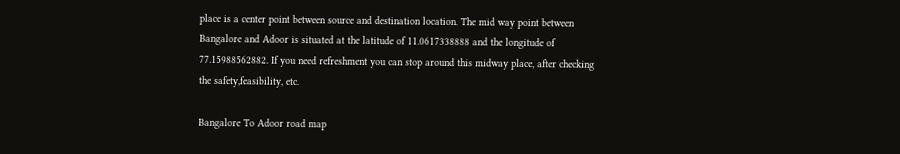place is a center point between source and destination location. The mid way point between Bangalore and Adoor is situated at the latitude of 11.0617338888 and the longitude of 77.15988562882. If you need refreshment you can stop around this midway place, after checking the safety,feasibility, etc.

Bangalore To Adoor road map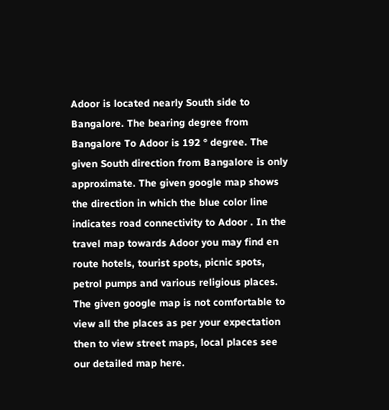Adoor is located nearly South side to Bangalore. The bearing degree from Bangalore To Adoor is 192 ° degree. The given South direction from Bangalore is only approximate. The given google map shows the direction in which the blue color line indicates road connectivity to Adoor . In the travel map towards Adoor you may find en route hotels, tourist spots, picnic spots, petrol pumps and various religious places. The given google map is not comfortable to view all the places as per your expectation then to view street maps, local places see our detailed map here.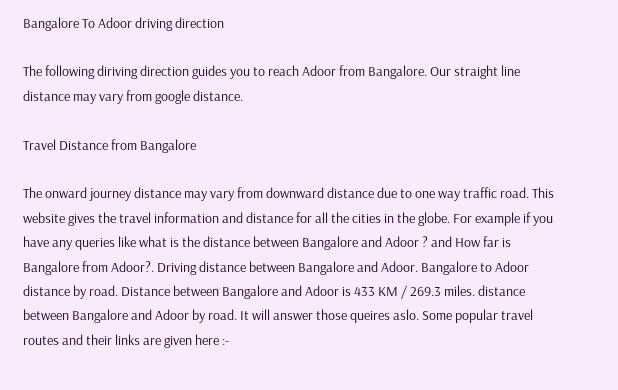Bangalore To Adoor driving direction

The following diriving direction guides you to reach Adoor from Bangalore. Our straight line distance may vary from google distance.

Travel Distance from Bangalore

The onward journey distance may vary from downward distance due to one way traffic road. This website gives the travel information and distance for all the cities in the globe. For example if you have any queries like what is the distance between Bangalore and Adoor ? and How far is Bangalore from Adoor?. Driving distance between Bangalore and Adoor. Bangalore to Adoor distance by road. Distance between Bangalore and Adoor is 433 KM / 269.3 miles. distance between Bangalore and Adoor by road. It will answer those queires aslo. Some popular travel routes and their links are given here :-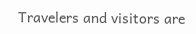Travelers and visitors are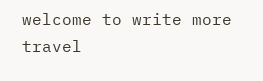welcome to write more travel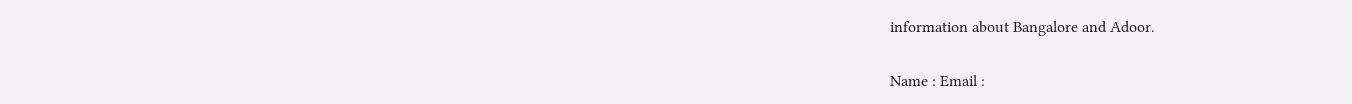information about Bangalore and Adoor.

Name : Email :